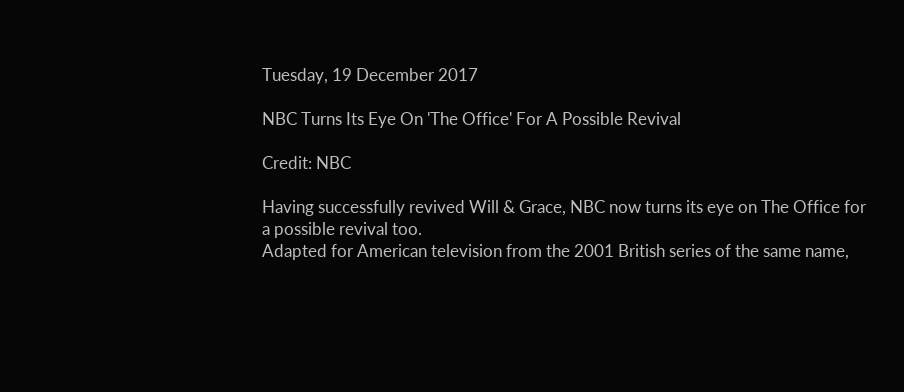Tuesday, 19 December 2017

NBC Turns Its Eye On 'The Office' For A Possible Revival

Credit: NBC

Having successfully revived Will & Grace, NBC now turns its eye on The Office for a possible revival too.
Adapted for American television from the 2001 British series of the same name,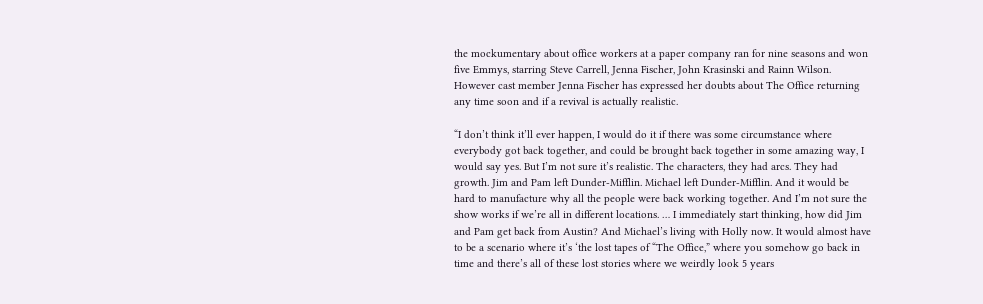the mockumentary about office workers at a paper company ran for nine seasons and won five Emmys, starring Steve Carrell, Jenna Fischer, John Krasinski and Rainn Wilson.
However cast member Jenna Fischer has expressed her doubts about The Office returning any time soon and if a revival is actually realistic.

“I don’t think it’ll ever happen, I would do it if there was some circumstance where everybody got back together, and could be brought back together in some amazing way, I would say yes. But I’m not sure it’s realistic. The characters, they had arcs. They had growth. Jim and Pam left Dunder-Mifflin. Michael left Dunder-Mifflin. And it would be hard to manufacture why all the people were back working together. And I’m not sure the show works if we’re all in different locations. … I immediately start thinking, how did Jim and Pam get back from Austin? And Michael’s living with Holly now. It would almost have to be a scenario where it’s ‘the lost tapes of “The Office,” where you somehow go back in time and there’s all of these lost stories where we weirdly look 5 years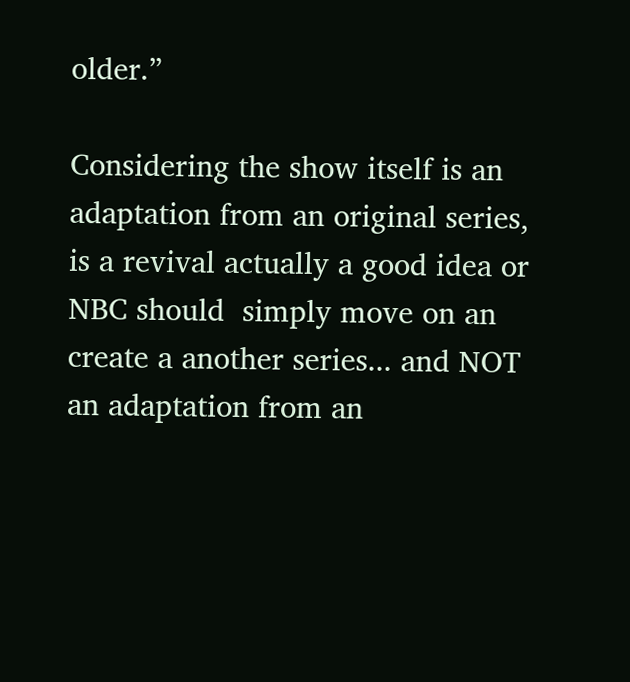older.”

Considering the show itself is an adaptation from an original series, is a revival actually a good idea or NBC should  simply move on an create a another series... and NOT an adaptation from an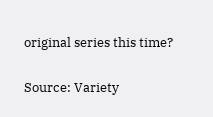original series this time?

Source: Variety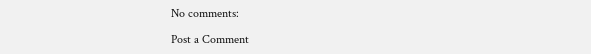No comments:

Post a Comment